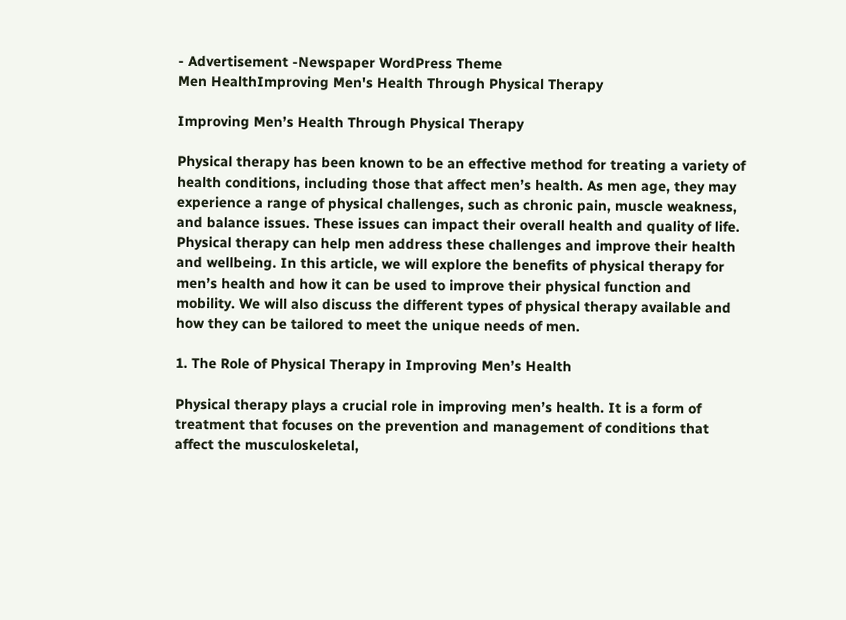- Advertisement -Newspaper WordPress Theme
Men HealthImproving Men's Health Through Physical Therapy

Improving Men’s Health Through Physical Therapy

Physical therapy has been known to be an effective method for treating a variety of health conditions, including those that affect men’s health. As men age, they may experience a range of physical challenges, such as chronic pain, muscle weakness, and balance issues. These issues can impact their overall health and quality of life. Physical therapy can help men address these challenges and improve their health and wellbeing. In this article, we will explore the benefits of physical therapy for men’s health and how it can be used to improve their physical function and mobility. We will also discuss the different types of physical therapy available and how they can be tailored to meet the unique needs of men.

1. The Role of Physical Therapy in Improving Men’s Health

Physical therapy plays a crucial role in improving men’s health. It is a form of treatment that focuses on the prevention and management of conditions that affect the musculoskeletal,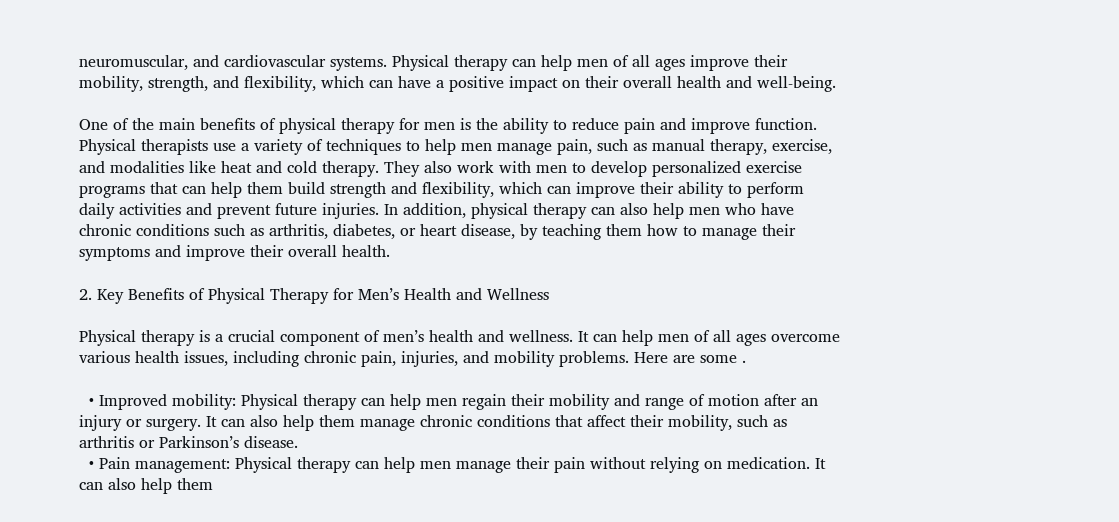neuromuscular, and cardiovascular systems. Physical therapy can help men of all ages improve their mobility, strength, and flexibility, which can have a positive impact on their overall health and well-being.

One of the main benefits of physical therapy for men is the ability to reduce pain and improve function. Physical therapists use a variety of techniques to help men manage pain, such as manual therapy, exercise, and modalities like heat and cold therapy. They also work with men to develop personalized exercise programs that can help them build strength and flexibility, which can improve their ability to perform daily activities and prevent future injuries. In addition, physical therapy can also help men who have chronic conditions such as arthritis, diabetes, or heart disease, by teaching them how to manage their symptoms and improve their overall health.

2. Key Benefits of Physical Therapy for Men’s Health and Wellness

Physical therapy is a crucial component of men’s health and wellness. It can help men of all ages overcome various health issues, including chronic pain, injuries, and mobility problems. Here are some .

  • Improved mobility: Physical therapy can help men regain their mobility and range of motion after an injury or surgery. It can also help them manage chronic conditions that affect their mobility, such as arthritis or Parkinson’s disease.
  • Pain management: Physical therapy can help men manage their pain without relying on medication. It can also help them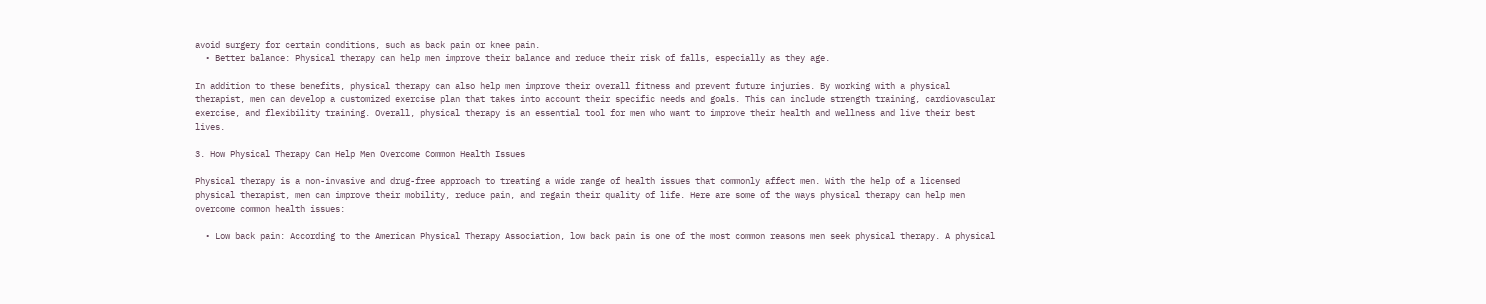avoid surgery for certain conditions, such as back pain or knee pain.
  • Better balance: Physical therapy can help men improve their balance and reduce their risk of falls, especially as they age.

In addition to these benefits, physical therapy can also help men improve their overall fitness and prevent future injuries. By working with a physical therapist, men can develop a customized exercise plan that takes into account their specific needs and goals. This can include strength training, cardiovascular exercise, and flexibility training. Overall, physical therapy is an essential tool for men who want to improve their health and wellness and live their best lives.

3. How Physical Therapy Can Help Men Overcome Common Health Issues

Physical therapy is a non-invasive and drug-free approach to treating a wide range of health issues that commonly affect men. With the help of a licensed physical therapist, men can improve their mobility, reduce pain, and regain their quality of life. Here are some of the ways physical therapy can help men overcome common health issues:

  • Low back pain: According to the American Physical Therapy Association, low back pain is one of the most common reasons men seek physical therapy. A physical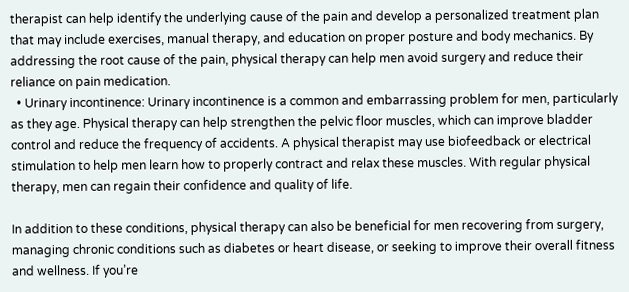therapist can help identify the underlying cause of the pain and develop a personalized treatment plan that may include exercises, manual therapy, and education on proper posture and body mechanics. By addressing the root cause of the pain, physical therapy can help men avoid surgery and reduce their reliance on pain medication.
  • Urinary incontinence: Urinary incontinence is a common and embarrassing problem for men, particularly as they age. Physical therapy can help strengthen the pelvic floor muscles, which can improve bladder control and reduce the frequency of accidents. A physical therapist may use biofeedback or electrical stimulation to help men learn how to properly contract and relax these muscles. With regular physical therapy, men can regain their confidence and quality of life.

In addition to these conditions, physical therapy can also be beneficial for men recovering from surgery, managing chronic conditions such as diabetes or heart disease, or seeking to improve their overall fitness and wellness. If you’re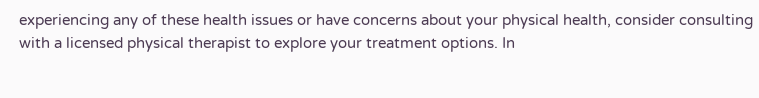experiencing any of these health issues or have concerns about your physical health, consider consulting with a licensed physical therapist to explore your treatment options. In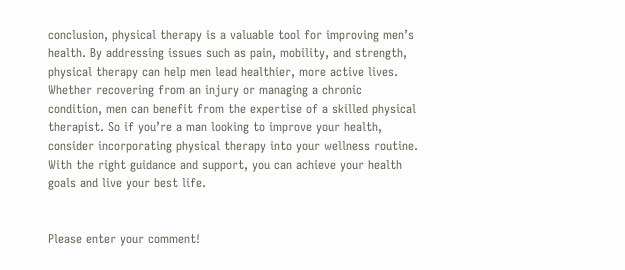conclusion, physical therapy is a valuable tool for improving men’s health. By addressing issues such as pain, mobility, and strength, physical therapy can help men lead healthier, more active lives. Whether recovering from an injury or managing a chronic condition, men can benefit from the expertise of a skilled physical therapist. So if you’re a man looking to improve your health, consider incorporating physical therapy into your wellness routine. With the right guidance and support, you can achieve your health goals and live your best life.


Please enter your comment!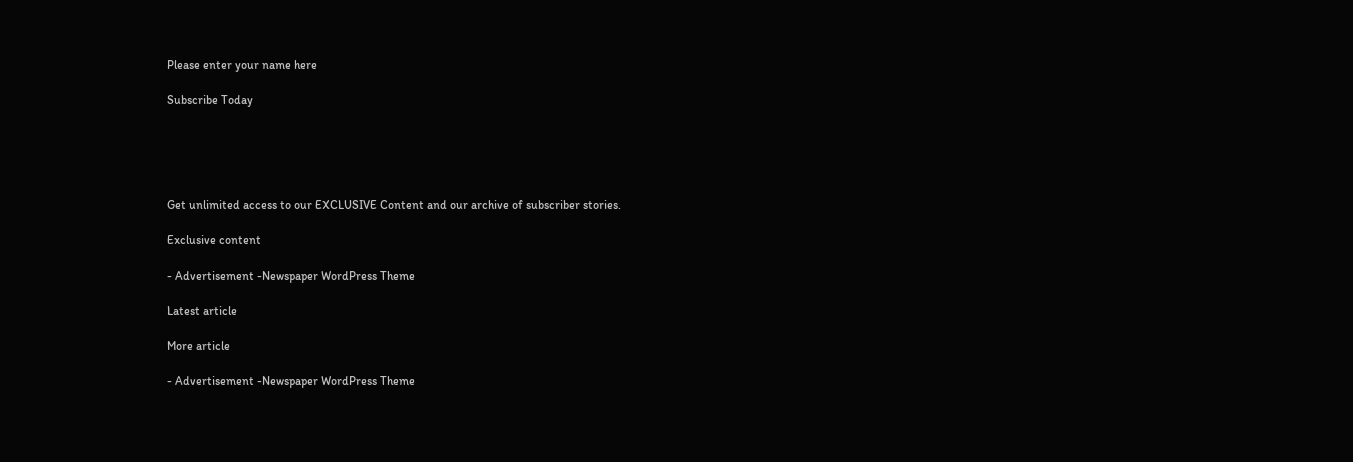Please enter your name here

Subscribe Today





Get unlimited access to our EXCLUSIVE Content and our archive of subscriber stories.

Exclusive content

- Advertisement -Newspaper WordPress Theme

Latest article

More article

- Advertisement -Newspaper WordPress Theme